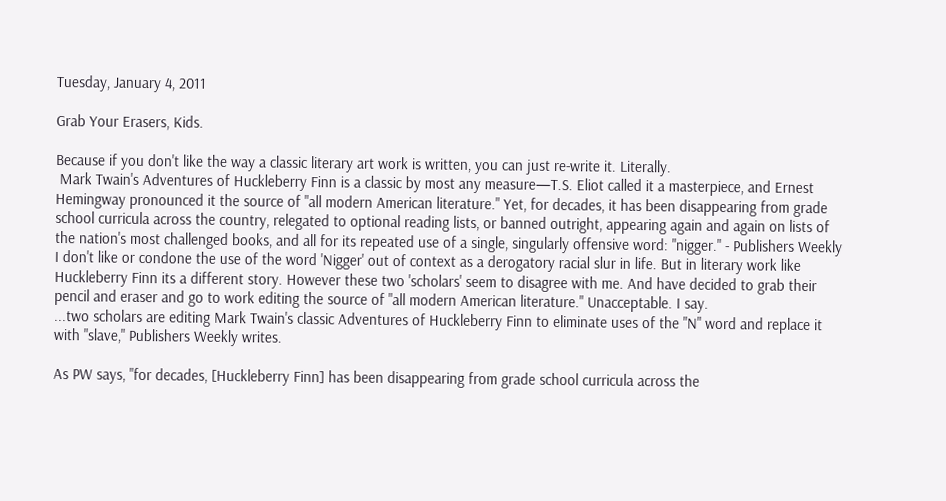Tuesday, January 4, 2011

Grab Your Erasers, Kids.

Because if you don't like the way a classic literary art work is written, you can just re-write it. Literally.
 Mark Twain's Adventures of Huckleberry Finn is a classic by most any measure—T.S. Eliot called it a masterpiece, and Ernest Hemingway pronounced it the source of "all modern American literature." Yet, for decades, it has been disappearing from grade school curricula across the country, relegated to optional reading lists, or banned outright, appearing again and again on lists of the nation's most challenged books, and all for its repeated use of a single, singularly offensive word: "nigger." - Publishers Weekly
I don't like or condone the use of the word 'Nigger' out of context as a derogatory racial slur in life. But in literary work like Huckleberry Finn its a different story. However these two 'scholars' seem to disagree with me. And have decided to grab their pencil and eraser and go to work editing the source of "all modern American literature." Unacceptable. I say.
...two scholars are editing Mark Twain's classic Adventures of Huckleberry Finn to eliminate uses of the "N" word and replace it with "slave," Publishers Weekly writes.

As PW says, "for decades, [Huckleberry Finn] has been disappearing from grade school curricula across the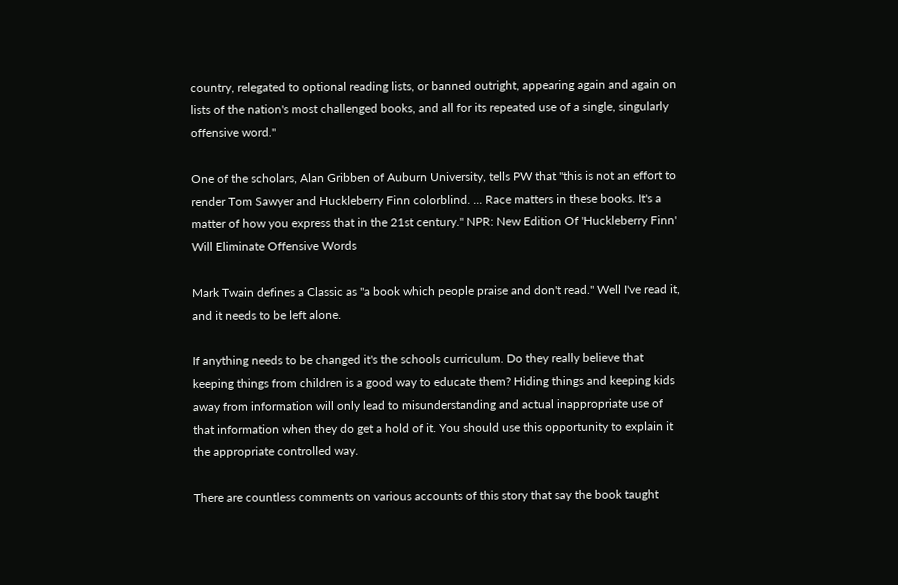country, relegated to optional reading lists, or banned outright, appearing again and again on lists of the nation's most challenged books, and all for its repeated use of a single, singularly offensive word."

One of the scholars, Alan Gribben of Auburn University, tells PW that "this is not an effort to render Tom Sawyer and Huckleberry Finn colorblind. ... Race matters in these books. It's a matter of how you express that in the 21st century." NPR: New Edition Of 'Huckleberry Finn' Will Eliminate Offensive Words

Mark Twain defines a Classic as "a book which people praise and don't read." Well I've read it, and it needs to be left alone.

If anything needs to be changed it's the schools curriculum. Do they really believe that keeping things from children is a good way to educate them? Hiding things and keeping kids away from information will only lead to misunderstanding and actual inappropriate use of that information when they do get a hold of it. You should use this opportunity to explain it the appropriate controlled way.

There are countless comments on various accounts of this story that say the book taught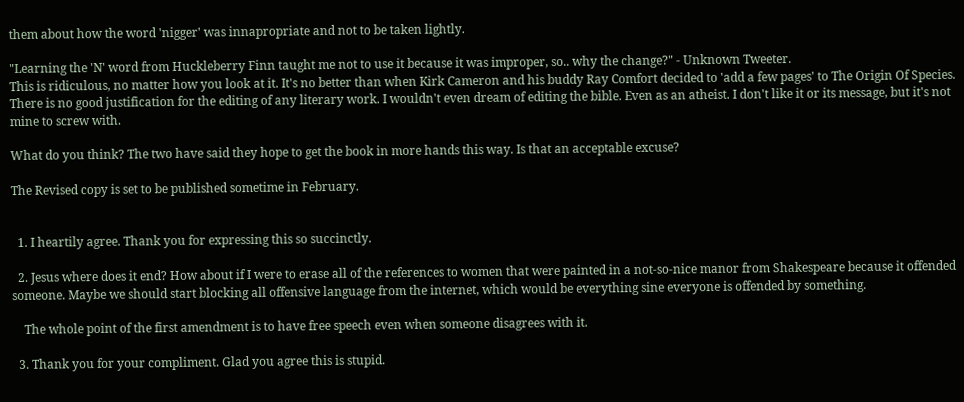them about how the word 'nigger' was innapropriate and not to be taken lightly.

"Learning the 'N' word from Huckleberry Finn taught me not to use it because it was improper, so.. why the change?" - Unknown Tweeter.
This is ridiculous, no matter how you look at it. It's no better than when Kirk Cameron and his buddy Ray Comfort decided to 'add a few pages' to The Origin Of Species. There is no good justification for the editing of any literary work. I wouldn't even dream of editing the bible. Even as an atheist. I don't like it or its message, but it's not mine to screw with.

What do you think? The two have said they hope to get the book in more hands this way. Is that an acceptable excuse?

The Revised copy is set to be published sometime in February.


  1. I heartily agree. Thank you for expressing this so succinctly.

  2. Jesus where does it end? How about if I were to erase all of the references to women that were painted in a not-so-nice manor from Shakespeare because it offended someone. Maybe we should start blocking all offensive language from the internet, which would be everything sine everyone is offended by something.

    The whole point of the first amendment is to have free speech even when someone disagrees with it.

  3. Thank you for your compliment. Glad you agree this is stupid.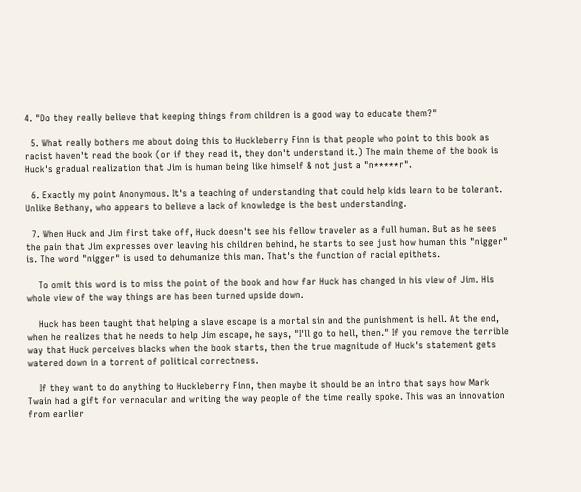4. "Do they really believe that keeping things from children is a good way to educate them?"

  5. What really bothers me about doing this to Huckleberry Finn is that people who point to this book as racist haven't read the book (or if they read it, they don't understand it.) The main theme of the book is Huck's gradual realization that Jim is human being like himself & not just a "n*****r".

  6. Exactly my point Anonymous. It's a teaching of understanding that could help kids learn to be tolerant. Unlike Bethany, who appears to believe a lack of knowledge is the best understanding.

  7. When Huck and Jim first take off, Huck doesn't see his fellow traveler as a full human. But as he sees the pain that Jim expresses over leaving his children behind, he starts to see just how human this "nigger" is. The word "nigger" is used to dehumanize this man. That's the function of racial epithets.

    To omit this word is to miss the point of the book and how far Huck has changed in his view of Jim. His whole view of the way things are has been turned upside down.

    Huck has been taught that helping a slave escape is a mortal sin and the punishment is hell. At the end, when he realizes that he needs to help Jim escape, he says, "I'll go to hell, then." If you remove the terrible way that Huck perceives blacks when the book starts, then the true magnitude of Huck's statement gets watered down in a torrent of political correctness.

    If they want to do anything to Huckleberry Finn, then maybe it should be an intro that says how Mark Twain had a gift for vernacular and writing the way people of the time really spoke. This was an innovation from earlier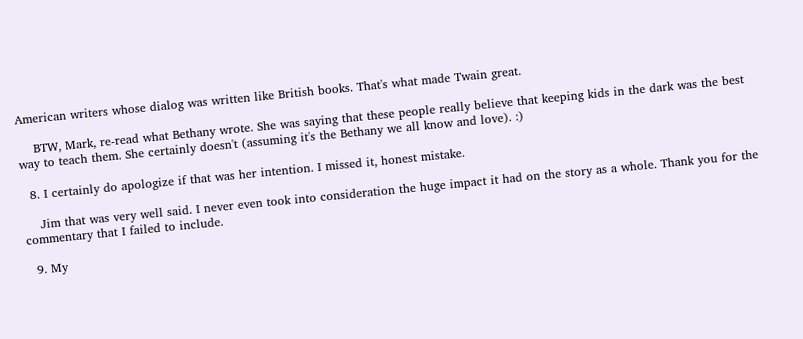American writers whose dialog was written like British books. That's what made Twain great.

    BTW, Mark, re-read what Bethany wrote. She was saying that these people really believe that keeping kids in the dark was the best way to teach them. She certainly doesn't (assuming it's the Bethany we all know and love). :)

  8. I certainly do apologize if that was her intention. I missed it, honest mistake.

    Jim that was very well said. I never even took into consideration the huge impact it had on the story as a whole. Thank you for the commentary that I failed to include.

  9. My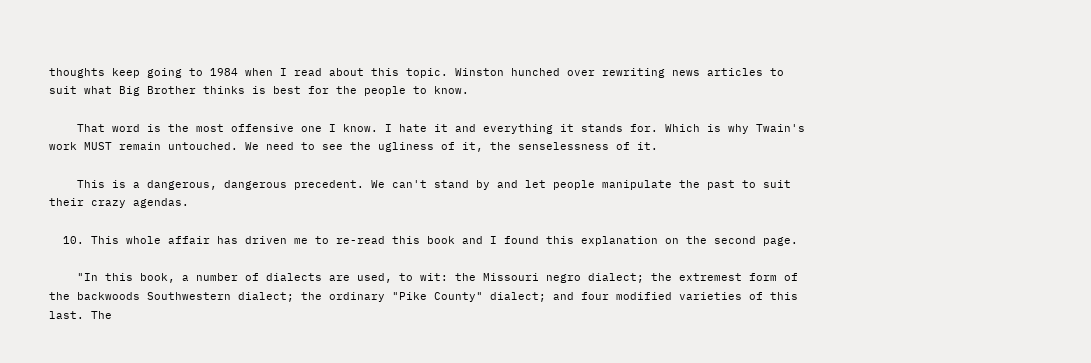thoughts keep going to 1984 when I read about this topic. Winston hunched over rewriting news articles to suit what Big Brother thinks is best for the people to know.

    That word is the most offensive one I know. I hate it and everything it stands for. Which is why Twain's work MUST remain untouched. We need to see the ugliness of it, the senselessness of it.

    This is a dangerous, dangerous precedent. We can't stand by and let people manipulate the past to suit their crazy agendas.

  10. This whole affair has driven me to re-read this book and I found this explanation on the second page.

    "In this book, a number of dialects are used, to wit: the Missouri negro dialect; the extremest form of the backwoods Southwestern dialect; the ordinary "Pike County" dialect; and four modified varieties of this last. The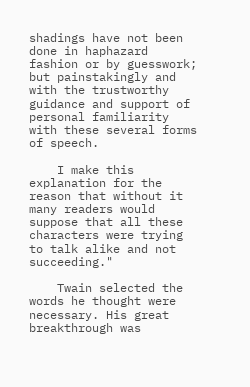shadings have not been done in haphazard fashion or by guesswork; but painstakingly and with the trustworthy guidance and support of personal familiarity with these several forms of speech.

    I make this explanation for the reason that without it many readers would suppose that all these characters were trying to talk alike and not succeeding."

    Twain selected the words he thought were necessary. His great breakthrough was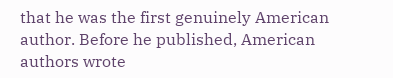that he was the first genuinely American author. Before he published, American authors wrote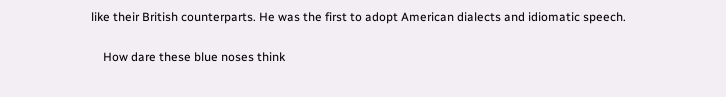like their British counterparts. He was the first to adopt American dialects and idiomatic speech.

    How dare these blue noses think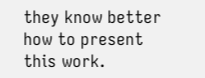they know better how to present this work.